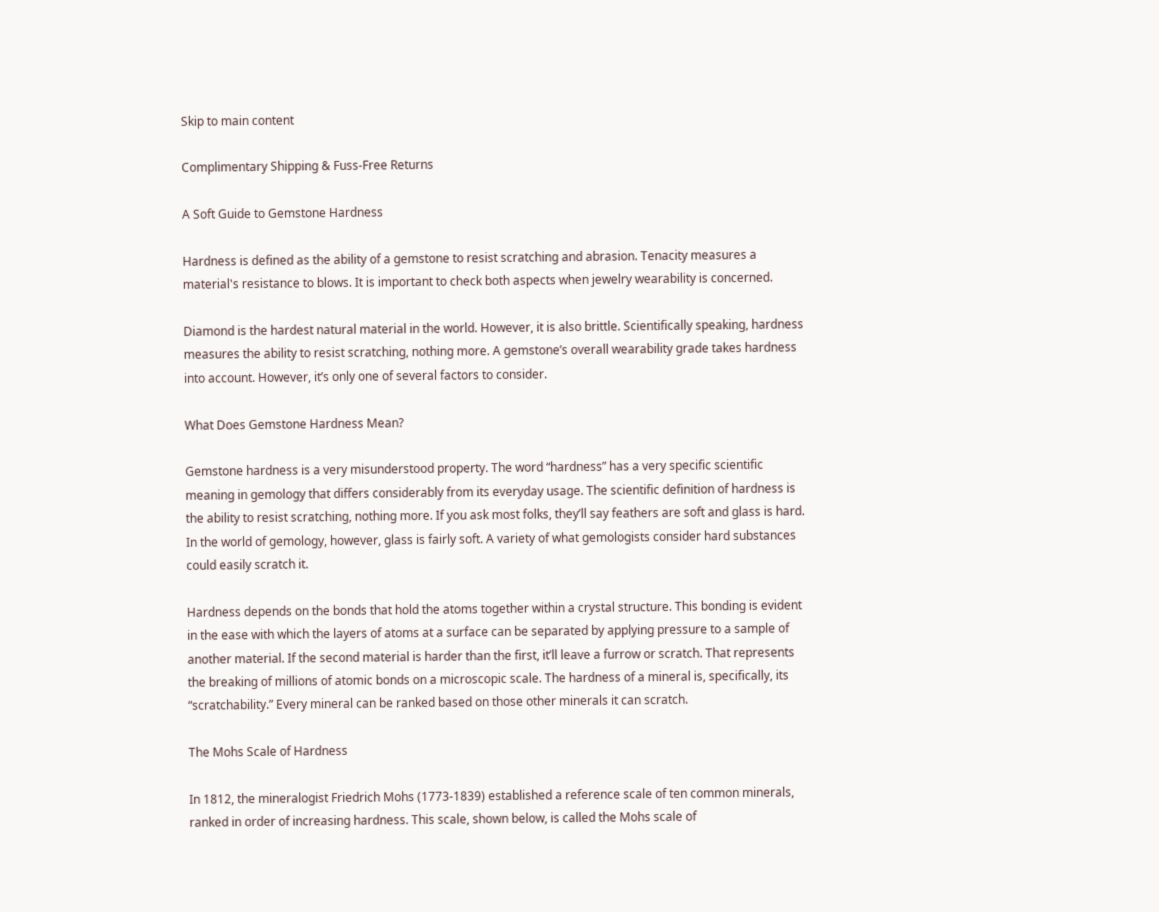Skip to main content

Complimentary Shipping & Fuss-Free Returns

A Soft Guide to Gemstone Hardness

Hardness is defined as the ability of a gemstone to resist scratching and abrasion. Tenacity measures a material's resistance to blows. It is important to check both aspects when jewelry wearability is concerned.

Diamond is the hardest natural material in the world. However, it is also brittle. Scientifically speaking, hardness measures the ability to resist scratching, nothing more. A gemstone’s overall wearability grade takes hardness into account. However, it’s only one of several factors to consider.

What Does Gemstone Hardness Mean?

Gemstone hardness is a very misunderstood property. The word “hardness” has a very specific scientific meaning in gemology that differs considerably from its everyday usage. The scientific definition of hardness is the ability to resist scratching, nothing more. If you ask most folks, they’ll say feathers are soft and glass is hard. In the world of gemology, however, glass is fairly soft. A variety of what gemologists consider hard substances could easily scratch it.

Hardness depends on the bonds that hold the atoms together within a crystal structure. This bonding is evident in the ease with which the layers of atoms at a surface can be separated by applying pressure to a sample of another material. If the second material is harder than the first, it’ll leave a furrow or scratch. That represents the breaking of millions of atomic bonds on a microscopic scale. The hardness of a mineral is, specifically, its “scratchability.” Every mineral can be ranked based on those other minerals it can scratch.

The Mohs Scale of Hardness

In 1812, the mineralogist Friedrich Mohs (1773-1839) established a reference scale of ten common minerals, ranked in order of increasing hardness. This scale, shown below, is called the Mohs scale of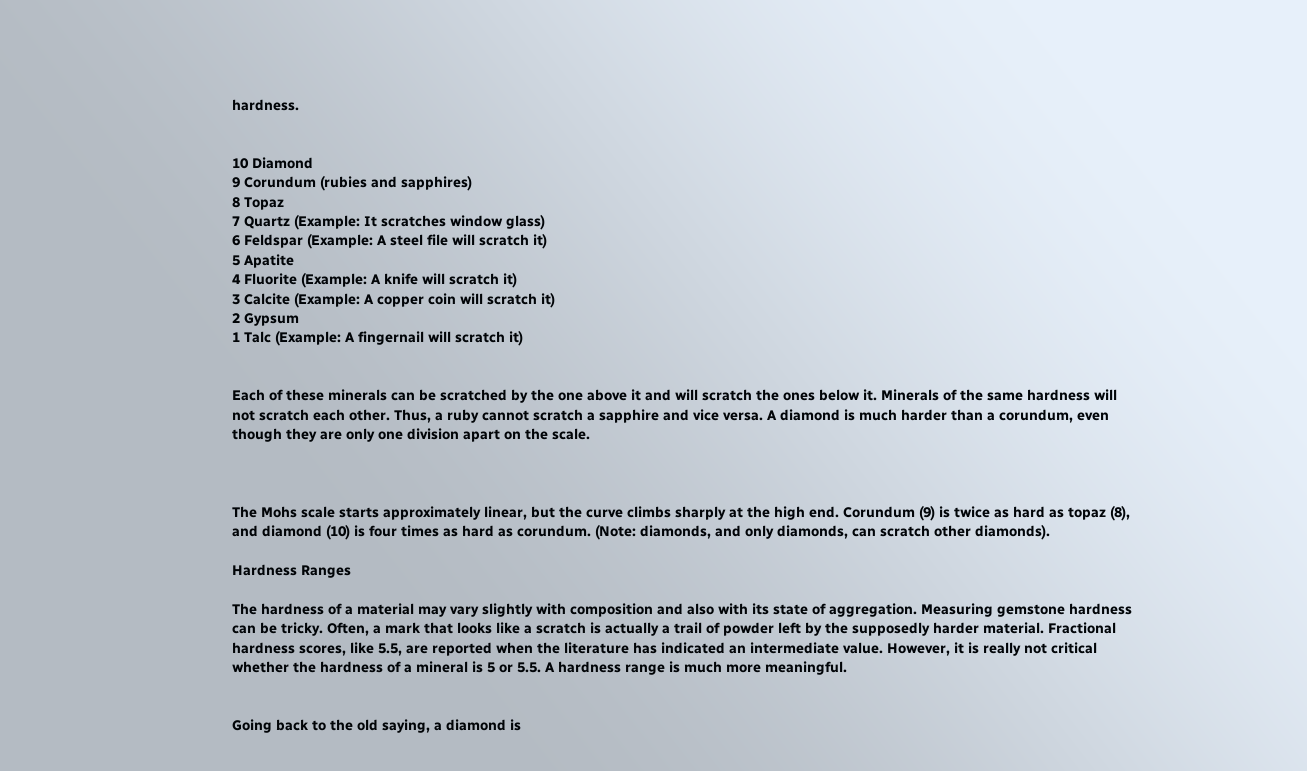hardness.


10 Diamond
9 Corundum (rubies and sapphires)
8 Topaz
7 Quartz (Example: It scratches window glass)
6 Feldspar (Example: A steel file will scratch it)
5 Apatite
4 Fluorite (Example: A knife will scratch it)
3 Calcite (Example: A copper coin will scratch it)
2 Gypsum
1 Talc (Example: A fingernail will scratch it)


Each of these minerals can be scratched by the one above it and will scratch the ones below it. Minerals of the same hardness will not scratch each other. Thus, a ruby cannot scratch a sapphire and vice versa. A diamond is much harder than a corundum, even though they are only one division apart on the scale.



The Mohs scale starts approximately linear, but the curve climbs sharply at the high end. Corundum (9) is twice as hard as topaz (8), and diamond (10) is four times as hard as corundum. (Note: diamonds, and only diamonds, can scratch other diamonds).

Hardness Ranges

The hardness of a material may vary slightly with composition and also with its state of aggregation. Measuring gemstone hardness can be tricky. Often, a mark that looks like a scratch is actually a trail of powder left by the supposedly harder material. Fractional hardness scores, like 5.5, are reported when the literature has indicated an intermediate value. However, it is really not critical whether the hardness of a mineral is 5 or 5.5. A hardness range is much more meaningful.


Going back to the old saying, a diamond is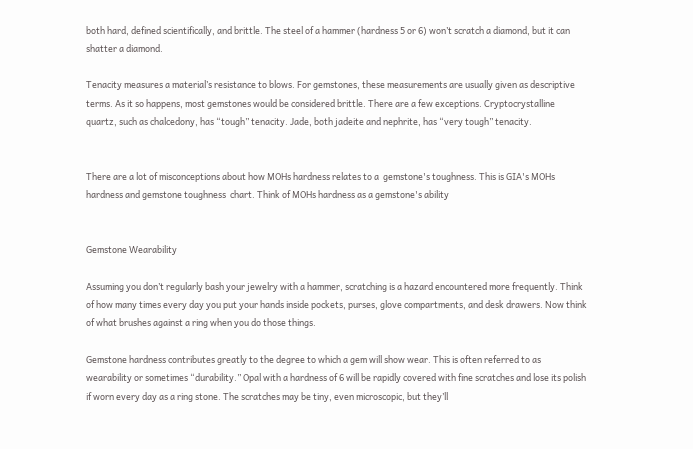both hard, defined scientifically, and brittle. The steel of a hammer (hardness 5 or 6) won’t scratch a diamond, but it can shatter a diamond.

Tenacity measures a material’s resistance to blows. For gemstones, these measurements are usually given as descriptive terms. As it so happens, most gemstones would be considered brittle. There are a few exceptions. Cryptocrystalline quartz, such as chalcedony, has “tough” tenacity. Jade, both jadeite and nephrite, has “very tough” tenacity.


There are a lot of misconceptions about how MOHs hardness relates to a  gemstone's toughness. This is GIA's MOHs hardness and gemstone toughness  chart. Think of MOHs hardness as a gemstone's ability


Gemstone Wearability

Assuming you don’t regularly bash your jewelry with a hammer, scratching is a hazard encountered more frequently. Think of how many times every day you put your hands inside pockets, purses, glove compartments, and desk drawers. Now think of what brushes against a ring when you do those things.

Gemstone hardness contributes greatly to the degree to which a gem will show wear. This is often referred to as wearability or sometimes “durability.” Opal with a hardness of 6 will be rapidly covered with fine scratches and lose its polish if worn every day as a ring stone. The scratches may be tiny, even microscopic, but they’ll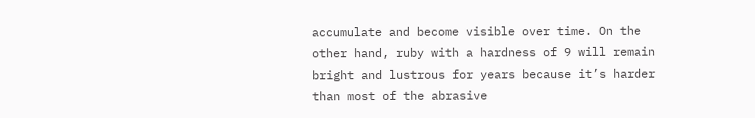accumulate and become visible over time. On the other hand, ruby with a hardness of 9 will remain bright and lustrous for years because it’s harder than most of the abrasive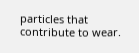particles that contribute to wear.